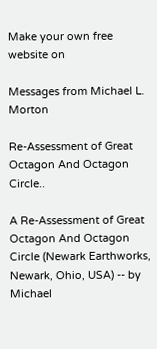Make your own free website on

Messages from Michael L. Morton

Re-Assessment of Great Octagon And Octagon Circle..

A Re-Assessment of Great Octagon And Octagon Circle (Newark Earthworks, Newark, Ohio, USA) -- by Michael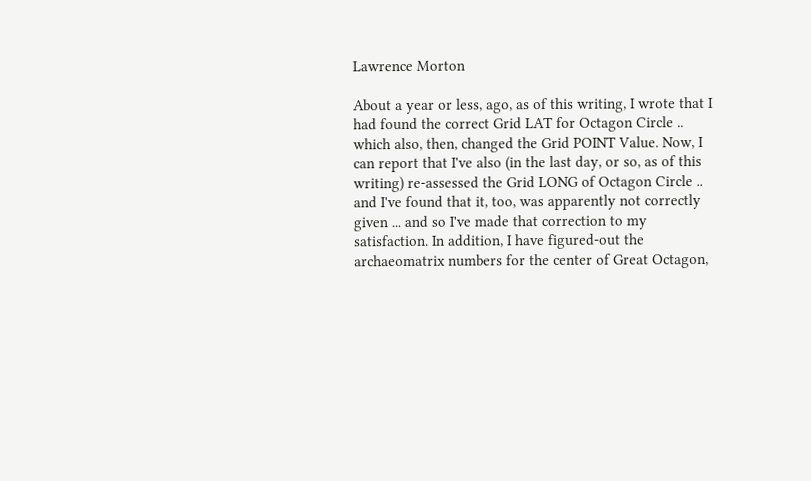Lawrence Morton

About a year or less, ago, as of this writing, I wrote that I had found the correct Grid LAT for Octagon Circle .. which also, then, changed the Grid POINT Value. Now, I can report that I've also (in the last day, or so, as of this writing) re-assessed the Grid LONG of Octagon Circle .. and I've found that it, too, was apparently not correctly given ... and so I've made that correction to my satisfaction. In addition, I have figured-out the archaeomatrix numbers for the center of Great Octagon,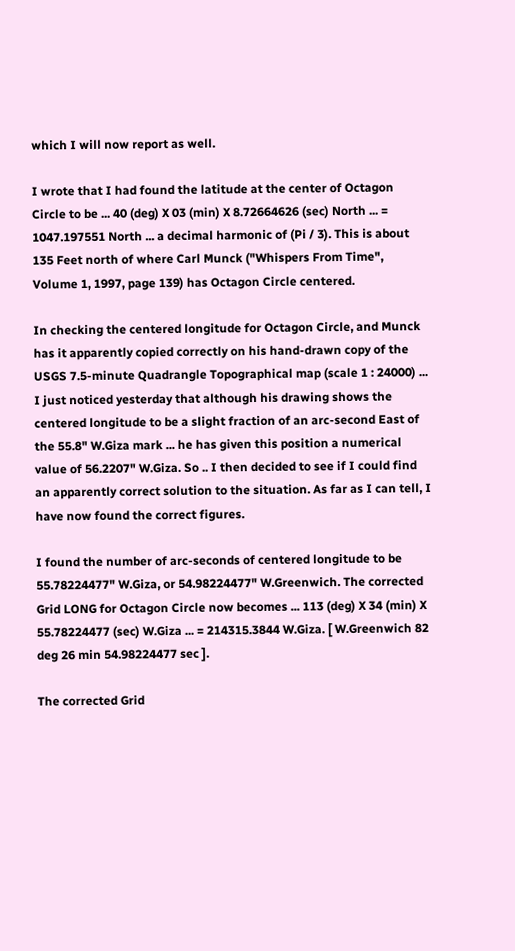which I will now report as well.

I wrote that I had found the latitude at the center of Octagon Circle to be ... 40 (deg) X 03 (min) X 8.72664626 (sec) North ... = 1047.197551 North ... a decimal harmonic of (Pi / 3). This is about 135 Feet north of where Carl Munck ("Whispers From Time", Volume 1, 1997, page 139) has Octagon Circle centered.

In checking the centered longitude for Octagon Circle, and Munck has it apparently copied correctly on his hand-drawn copy of the USGS 7.5-minute Quadrangle Topographical map (scale 1 : 24000) ... I just noticed yesterday that although his drawing shows the centered longitude to be a slight fraction of an arc-second East of the 55.8" W.Giza mark ... he has given this position a numerical value of 56.2207" W.Giza. So .. I then decided to see if I could find an apparently correct solution to the situation. As far as I can tell, I have now found the correct figures.

I found the number of arc-seconds of centered longitude to be 55.78224477" W.Giza, or 54.98224477" W.Greenwich. The corrected Grid LONG for Octagon Circle now becomes ... 113 (deg) X 34 (min) X 55.78224477 (sec) W.Giza ... = 214315.3844 W.Giza. [ W.Greenwich 82 deg 26 min 54.98224477 sec ].

The corrected Grid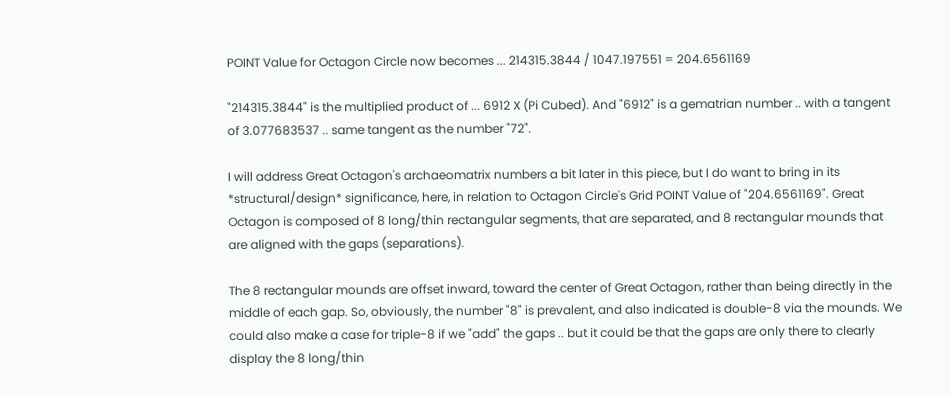POINT Value for Octagon Circle now becomes ... 214315.3844 / 1047.197551 = 204.6561169

"214315.3844" is the multiplied product of ... 6912 X (Pi Cubed). And "6912" is a gematrian number .. with a tangent of 3.077683537 .. same tangent as the number "72".

I will address Great Octagon's archaeomatrix numbers a bit later in this piece, but I do want to bring in its *structural/design* significance, here, in relation to Octagon Circle's Grid POINT Value of "204.6561169". Great Octagon is composed of 8 long/thin rectangular segments, that are separated, and 8 rectangular mounds that are aligned with the gaps (separations).

The 8 rectangular mounds are offset inward, toward the center of Great Octagon, rather than being directly in the middle of each gap. So, obviously, the number "8" is prevalent, and also indicated is double-8 via the mounds. We could also make a case for triple-8 if we "add" the gaps .. but it could be that the gaps are only there to clearly display the 8 long/thin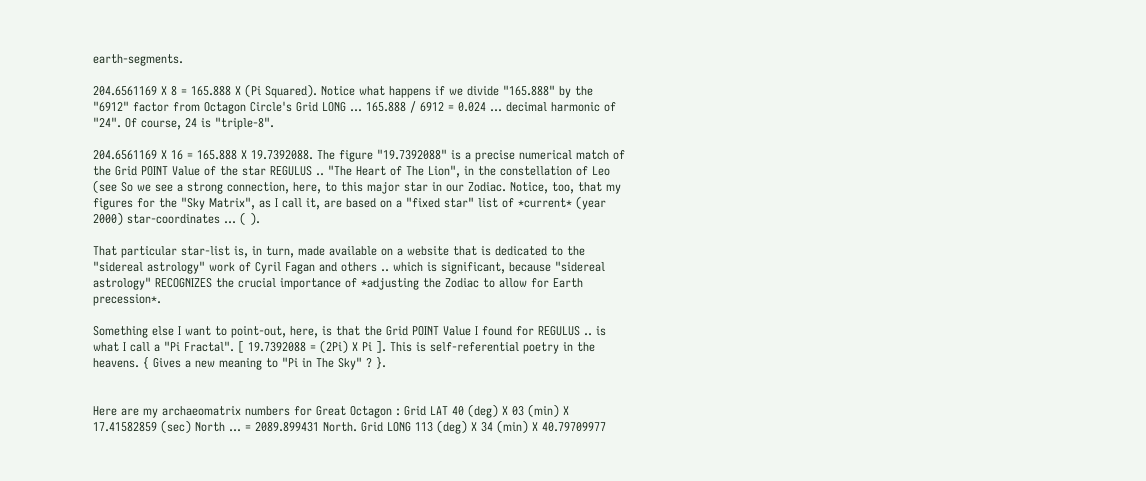earth-segments.

204.6561169 X 8 = 165.888 X (Pi Squared). Notice what happens if we divide "165.888" by the "6912" factor from Octagon Circle's Grid LONG ... 165.888 / 6912 = 0.024 ... decimal harmonic of "24". Of course, 24 is "triple-8".

204.6561169 X 16 = 165.888 X 19.7392088. The figure "19.7392088" is a precise numerical match of the Grid POINT Value of the star REGULUS .. "The Heart of The Lion", in the constellation of Leo (see So we see a strong connection, here, to this major star in our Zodiac. Notice, too, that my figures for the "Sky Matrix", as I call it, are based on a "fixed star" list of *current* (year 2000) star-coordinates ... ( ).

That particular star-list is, in turn, made available on a website that is dedicated to the "sidereal astrology" work of Cyril Fagan and others .. which is significant, because "sidereal astrology" RECOGNIZES the crucial importance of *adjusting the Zodiac to allow for Earth precession*.

Something else I want to point-out, here, is that the Grid POINT Value I found for REGULUS .. is what I call a "Pi Fractal". [ 19.7392088 = (2Pi) X Pi ]. This is self-referential poetry in the heavens. { Gives a new meaning to "Pi in The Sky" ? }.


Here are my archaeomatrix numbers for Great Octagon : Grid LAT 40 (deg) X 03 (min) X 17.41582859 (sec) North ... = 2089.899431 North. Grid LONG 113 (deg) X 34 (min) X 40.79709977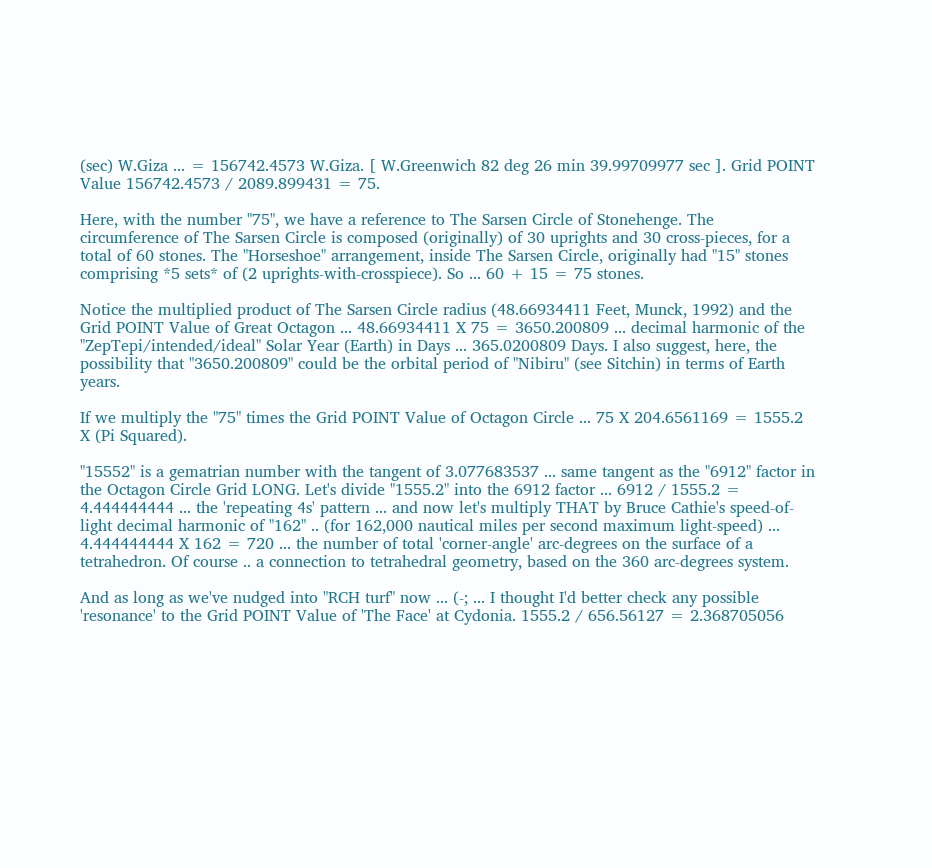(sec) W.Giza ... = 156742.4573 W.Giza. [ W.Greenwich 82 deg 26 min 39.99709977 sec ]. Grid POINT Value 156742.4573 / 2089.899431 = 75.

Here, with the number "75", we have a reference to The Sarsen Circle of Stonehenge. The circumference of The Sarsen Circle is composed (originally) of 30 uprights and 30 cross-pieces, for a total of 60 stones. The "Horseshoe" arrangement, inside The Sarsen Circle, originally had "15" stones comprising *5 sets* of (2 uprights-with-crosspiece). So ... 60 + 15 = 75 stones.

Notice the multiplied product of The Sarsen Circle radius (48.66934411 Feet, Munck, 1992) and the Grid POINT Value of Great Octagon ... 48.66934411 X 75 = 3650.200809 ... decimal harmonic of the "ZepTepi/intended/ideal" Solar Year (Earth) in Days ... 365.0200809 Days. I also suggest, here, the possibility that "3650.200809" could be the orbital period of "Nibiru" (see Sitchin) in terms of Earth years.

If we multiply the "75" times the Grid POINT Value of Octagon Circle ... 75 X 204.6561169 = 1555.2 X (Pi Squared).

"15552" is a gematrian number with the tangent of 3.077683537 ... same tangent as the "6912" factor in the Octagon Circle Grid LONG. Let's divide "1555.2" into the 6912 factor ... 6912 / 1555.2 = 4.444444444 ... the 'repeating 4s' pattern ... and now let's multiply THAT by Bruce Cathie's speed-of-light decimal harmonic of "162" .. (for 162,000 nautical miles per second maximum light-speed) ... 4.444444444 X 162 = 720 ... the number of total 'corner-angle' arc-degrees on the surface of a tetrahedron. Of course .. a connection to tetrahedral geometry, based on the 360 arc-degrees system.

And as long as we've nudged into "RCH turf" now ... (-; ... I thought I'd better check any possible 'resonance' to the Grid POINT Value of 'The Face' at Cydonia. 1555.2 / 656.56127 = 2.368705056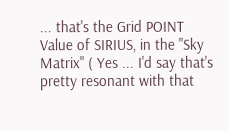... that's the Grid POINT Value of SIRIUS, in the "Sky Matrix" ( Yes ... I'd say that's pretty resonant with that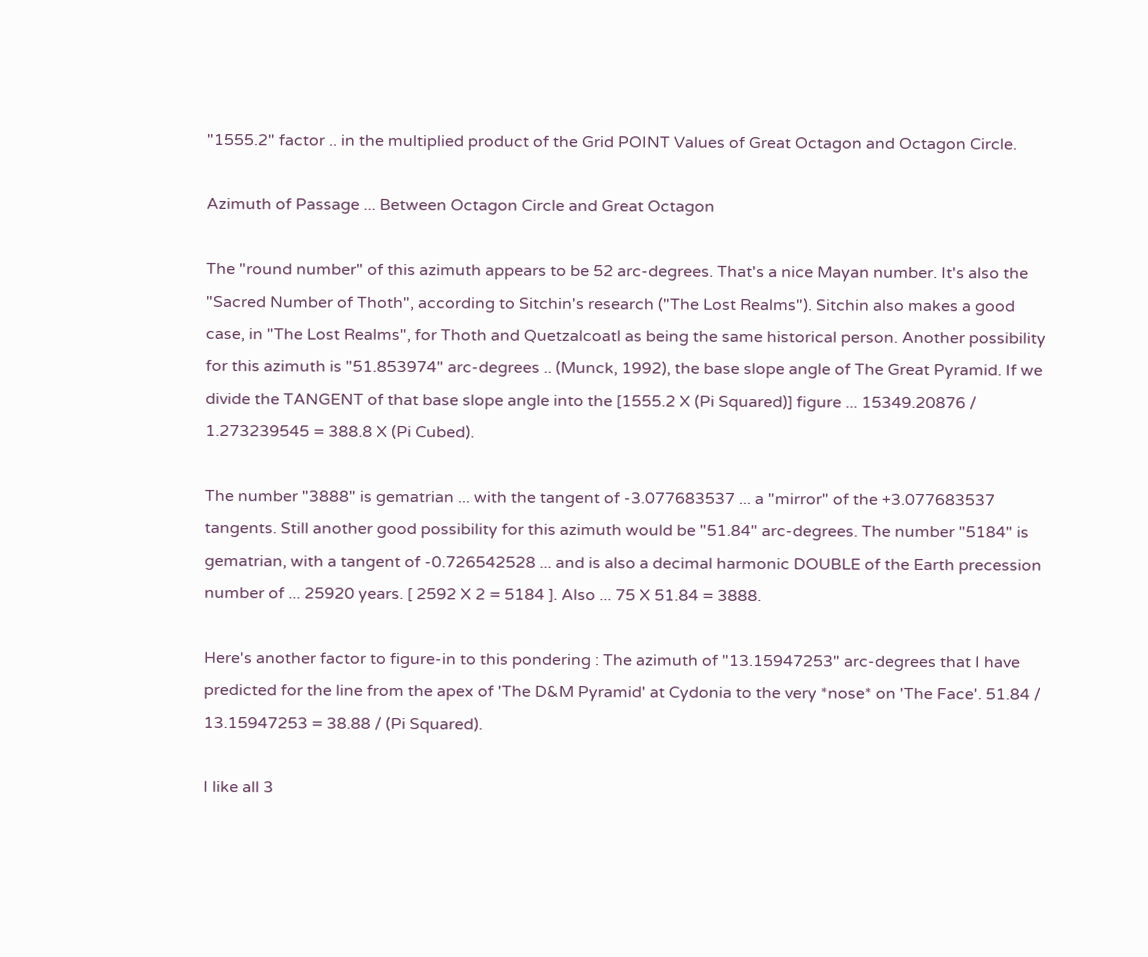"1555.2" factor .. in the multiplied product of the Grid POINT Values of Great Octagon and Octagon Circle.

Azimuth of Passage ... Between Octagon Circle and Great Octagon

The "round number" of this azimuth appears to be 52 arc-degrees. That's a nice Mayan number. It's also the "Sacred Number of Thoth", according to Sitchin's research ("The Lost Realms"). Sitchin also makes a good case, in "The Lost Realms", for Thoth and Quetzalcoatl as being the same historical person. Another possibility for this azimuth is "51.853974" arc-degrees .. (Munck, 1992), the base slope angle of The Great Pyramid. If we divide the TANGENT of that base slope angle into the [1555.2 X (Pi Squared)] figure ... 15349.20876 / 1.273239545 = 388.8 X (Pi Cubed).

The number "3888" is gematrian ... with the tangent of -3.077683537 ... a "mirror" of the +3.077683537 tangents. Still another good possibility for this azimuth would be "51.84" arc-degrees. The number "5184" is gematrian, with a tangent of -0.726542528 ... and is also a decimal harmonic DOUBLE of the Earth precession number of ... 25920 years. [ 2592 X 2 = 5184 ]. Also ... 75 X 51.84 = 3888.

Here's another factor to figure-in to this pondering : The azimuth of "13.15947253" arc-degrees that I have predicted for the line from the apex of 'The D&M Pyramid' at Cydonia to the very *nose* on 'The Face'. 51.84 / 13.15947253 = 38.88 / (Pi Squared).

I like all 3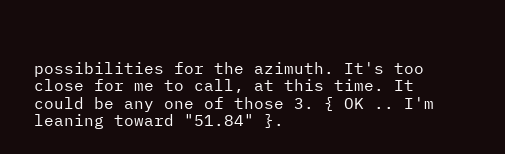possibilities for the azimuth. It's too close for me to call, at this time. It could be any one of those 3. { OK .. I'm leaning toward "51.84" }.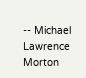-- Michael Lawrence Morton